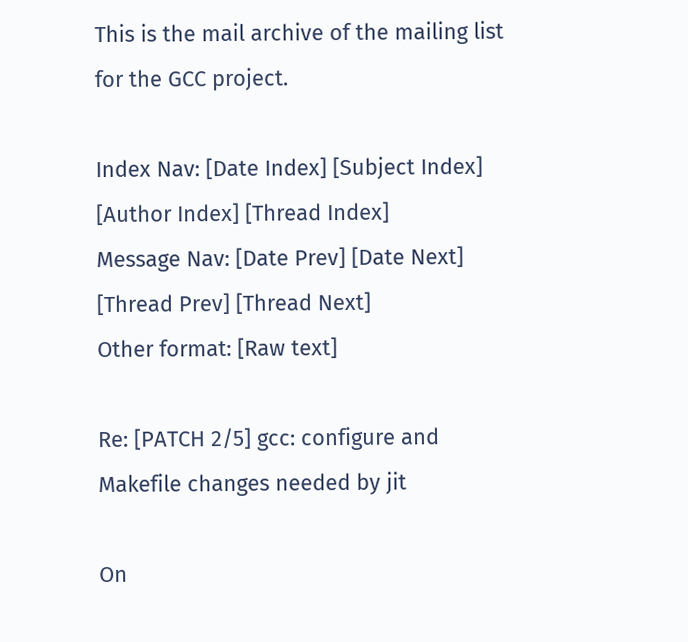This is the mail archive of the mailing list for the GCC project.

Index Nav: [Date Index] [Subject Index] [Author Index] [Thread Index]
Message Nav: [Date Prev] [Date Next] [Thread Prev] [Thread Next]
Other format: [Raw text]

Re: [PATCH 2/5] gcc: configure and Makefile changes needed by jit

On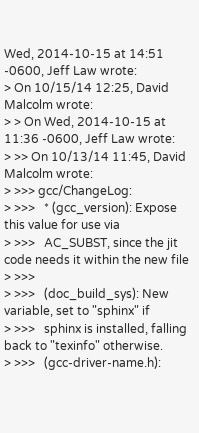Wed, 2014-10-15 at 14:51 -0600, Jeff Law wrote:
> On 10/15/14 12:25, David Malcolm wrote:
> > On Wed, 2014-10-15 at 11:36 -0600, Jeff Law wrote:
> >> On 10/13/14 11:45, David Malcolm wrote:
> >>> gcc/ChangeLog:
> >>>   * (gcc_version): Expose this value for use via
> >>>   AC_SUBST, since the jit code needs it within the new file
> >>>
> >>>   (doc_build_sys): New variable, set to "sphinx" if
> >>>   sphinx is installed, falling back to "texinfo" otherwise.
> >>>   (gcc-driver-name.h):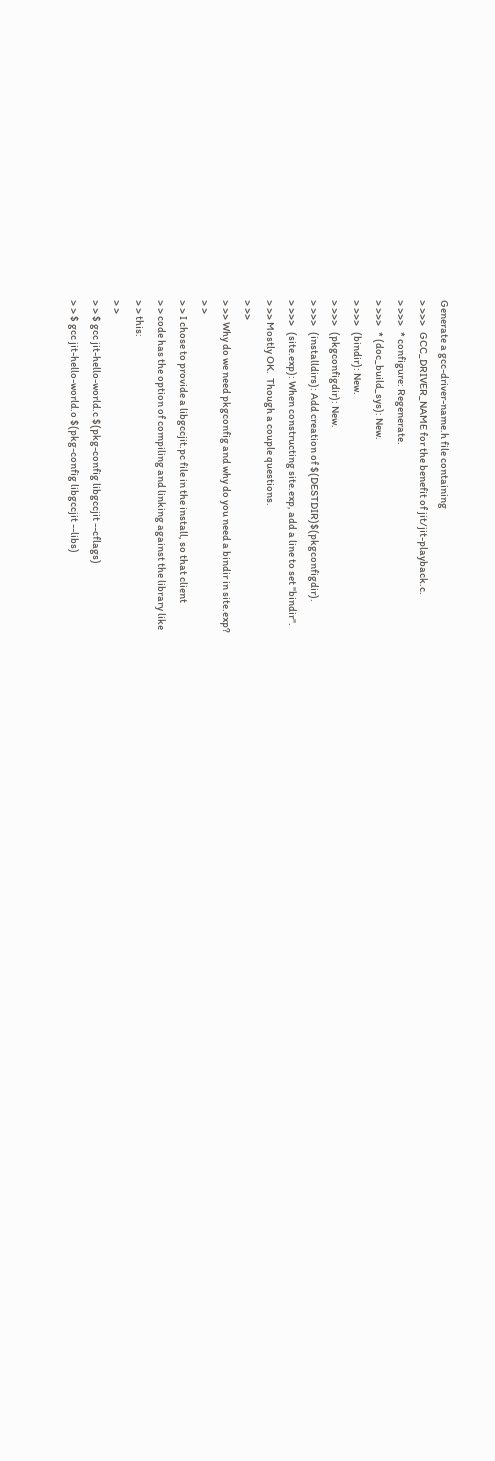Generate a gcc-driver-name.h file containing
> >>>   GCC_DRIVER_NAME for the benefit of jit/jit-playback.c.
> >>>   * configure: Regenerate.
> >>>   * (doc_build_sys): New.
> >>>   (bindir): New.
> >>>   (pkgconfigdir): New.
> >>>   (installdirs): Add creation of $(DESTDIR)$(pkgconfigdir).
> >>>   (site.exp): When constructing site.exp, add a line to set "bindir".
> >> Mostly OK.  Though a couple questions.
> >>
> >> Why do we need pkgconfig and why do you need a bindir in site.exp?
> >
> > I chose to provide a libgccjit.pc file in the install, so that client
> > code has the option of compiling and linking against the library like
> > this:
> >
> > $ gcc jit-hello-world.c $(pkg-config libgccjit --cflags)
> > $ gcc jit-hello-world.o $(pkg-config libgccjit --libs)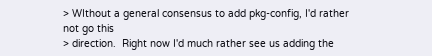> WIthout a general consensus to add pkg-config, I'd rather not go this
> direction.  Right now I'd much rather see us adding the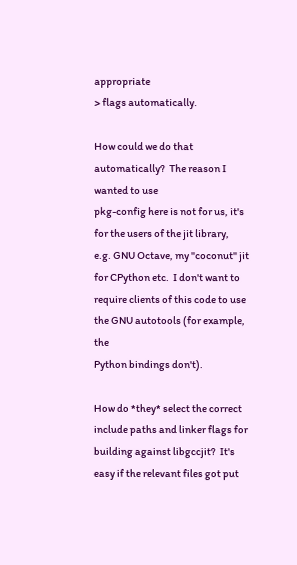appropriate
> flags automatically.

How could we do that automatically?  The reason I wanted to use
pkg-config here is not for us, it's for the users of the jit library,
e.g. GNU Octave, my "coconut" jit for CPython etc.  I don't want to
require clients of this code to use the GNU autotools (for example, the
Python bindings don't).

How do *they* select the correct include paths and linker flags for
building against libgccjit?  It's easy if the relevant files got put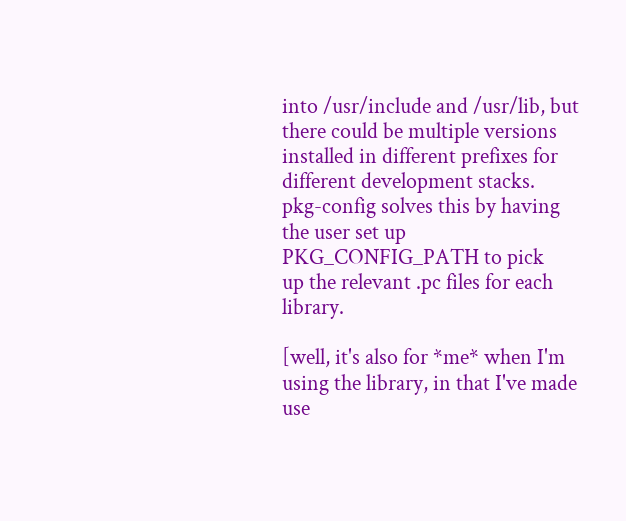into /usr/include and /usr/lib, but there could be multiple versions
installed in different prefixes for different development stacks.
pkg-config solves this by having the user set up PKG_CONFIG_PATH to pick
up the relevant .pc files for each library.

[well, it's also for *me* when I'm using the library, in that I've made
use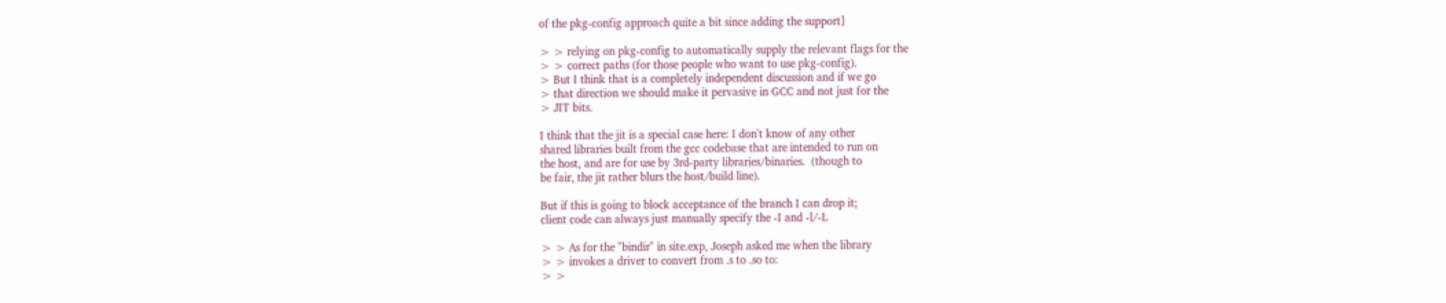of the pkg-config approach quite a bit since adding the support]

> > relying on pkg-config to automatically supply the relevant flags for the
> > correct paths (for those people who want to use pkg-config).
> But I think that is a completely independent discussion and if we go
> that direction we should make it pervasive in GCC and not just for the
> JIT bits.

I think that the jit is a special case here: I don't know of any other
shared libraries built from the gcc codebase that are intended to run on
the host, and are for use by 3rd-party libraries/binaries.  (though to
be fair, the jit rather blurs the host/build line).

But if this is going to block acceptance of the branch I can drop it;
client code can always just manually specify the -I and -l/-L

> > As for the "bindir" in site.exp, Joseph asked me when the library
> > invokes a driver to convert from .s to .so to:
> >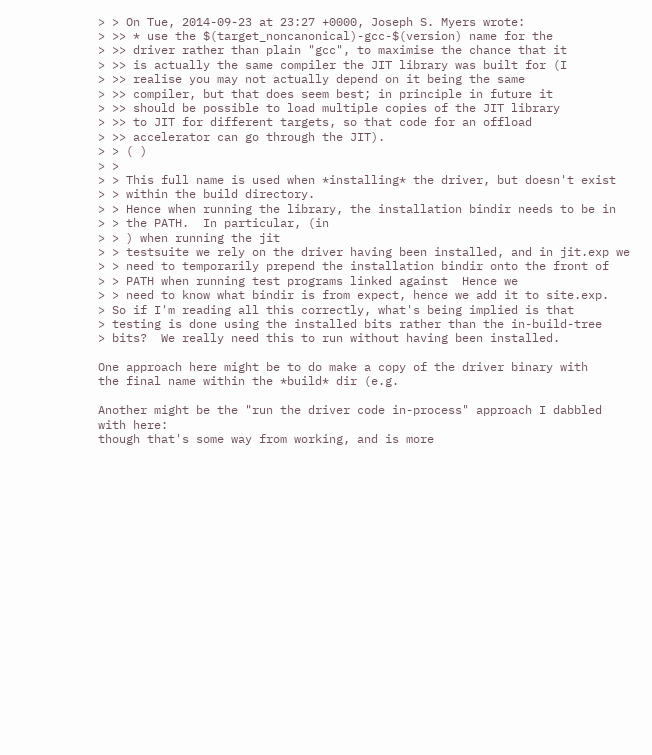> > On Tue, 2014-09-23 at 23:27 +0000, Joseph S. Myers wrote:
> >> * use the $(target_noncanonical)-gcc-$(version) name for the
> >> driver rather than plain "gcc", to maximise the chance that it
> >> is actually the same compiler the JIT library was built for (I
> >> realise you may not actually depend on it being the same
> >> compiler, but that does seem best; in principle in future it
> >> should be possible to load multiple copies of the JIT library
> >> to JIT for different targets, so that code for an offload
> >> accelerator can go through the JIT).
> > ( )
> >
> > This full name is used when *installing* the driver, but doesn't exist
> > within the build directory.
> > Hence when running the library, the installation bindir needs to be in
> > the PATH.  In particular, (in
> > ) when running the jit
> > testsuite we rely on the driver having been installed, and in jit.exp we
> > need to temporarily prepend the installation bindir onto the front of
> > PATH when running test programs linked against  Hence we
> > need to know what bindir is from expect, hence we add it to site.exp.
> So if I'm reading all this correctly, what's being implied is that
> testing is done using the installed bits rather than the in-build-tree
> bits?  We really need this to run without having been installed.

One approach here might be to do make a copy of the driver binary with
the final name within the *build* dir (e.g.

Another might be the "run the driver code in-process" approach I dabbled
with here:
though that's some way from working, and is more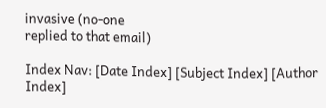invasive (no-one
replied to that email)

Index Nav: [Date Index] [Subject Index] [Author Index]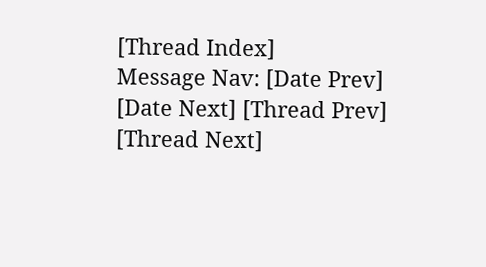[Thread Index]
Message Nav: [Date Prev] [Date Next] [Thread Prev] [Thread Next]